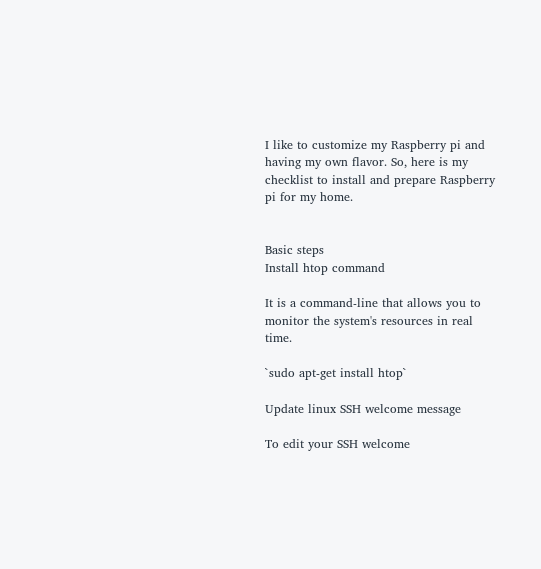I like to customize my Raspberry pi and having my own flavor. So, here is my checklist to install and prepare Raspberry pi for my home.


Basic steps
Install htop command

It is a command-line that allows you to monitor the system's resources in real time.

`sudo apt-get install htop`

Update linux SSH welcome message

To edit your SSH welcome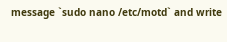message `sudo nano /etc/motd` and write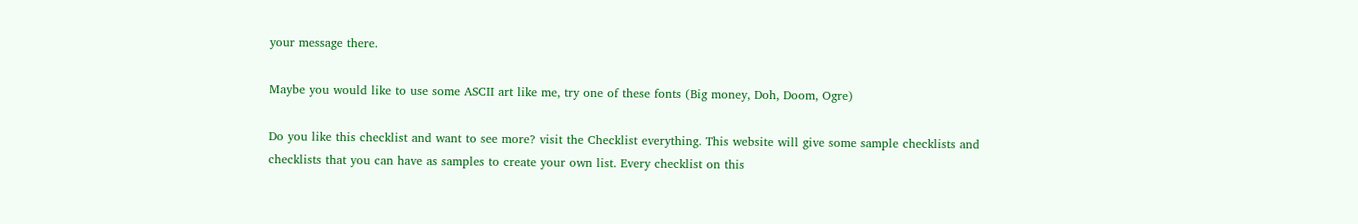your message there.

Maybe you would like to use some ASCII art like me, try one of these fonts (Big money, Doh, Doom, Ogre)

Do you like this checklist and want to see more? visit the Checklist everything. This website will give some sample checklists and checklists that you can have as samples to create your own list. Every checklist on this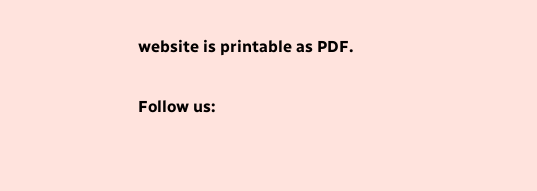website is printable as PDF.

Follow us: